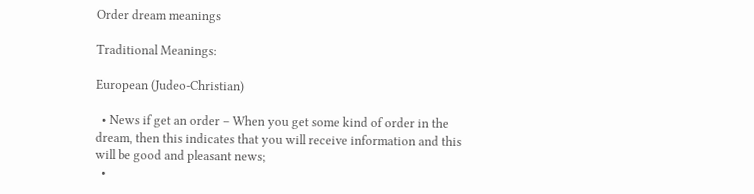Order dream meanings

Traditional Meanings:

European (Judeo-Christian)

  • News if get an order – When you get some kind of order in the dream, then this indicates that you will receive information and this will be good and pleasant news;
  •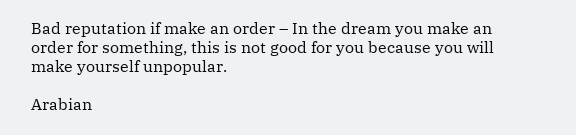Bad reputation if make an order – In the dream you make an order for something, this is not good for you because you will make yourself unpopular.

Arabian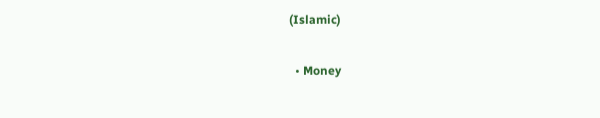(Islamic)

  • Money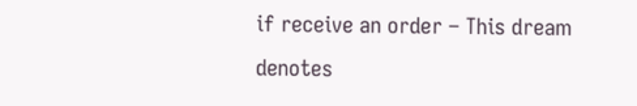if receive an order – This dream denotes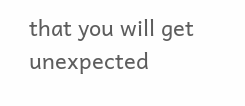that you will get unexpected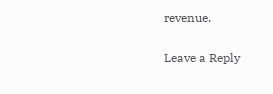revenue.

Leave a Reply